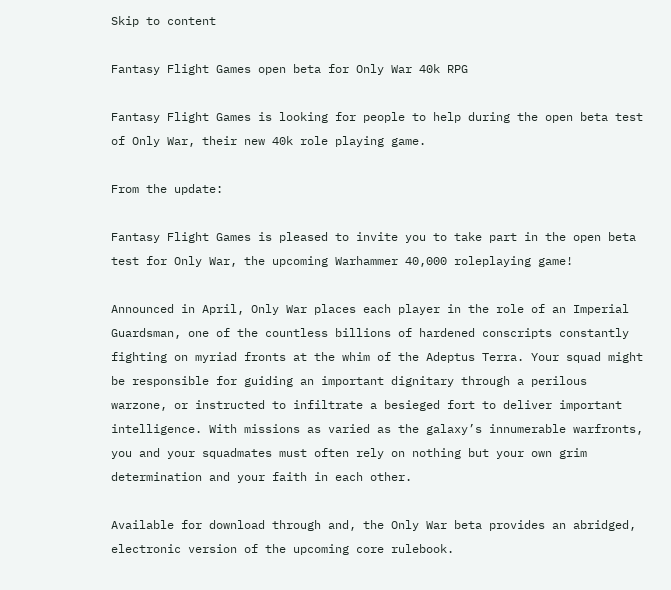Skip to content

Fantasy Flight Games open beta for Only War 40k RPG

Fantasy Flight Games is looking for people to help during the open beta test of Only War, their new 40k role playing game.

From the update:

Fantasy Flight Games is pleased to invite you to take part in the open beta test for Only War, the upcoming Warhammer 40,000 roleplaying game!

Announced in April, Only War places each player in the role of an Imperial Guardsman, one of the countless billions of hardened conscripts constantly fighting on myriad fronts at the whim of the Adeptus Terra. Your squad might be responsible for guiding an important dignitary through a perilous warzone, or instructed to infiltrate a besieged fort to deliver important intelligence. With missions as varied as the galaxy’s innumerable warfronts, you and your squadmates must often rely on nothing but your own grim determination and your faith in each other.

Available for download through and, the Only War beta provides an abridged, electronic version of the upcoming core rulebook.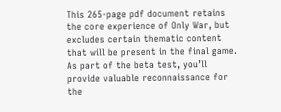This 265-page pdf document retains the core experience of Only War, but excludes certain thematic content that will be present in the final game. As part of the beta test, you’ll provide valuable reconnaissance for the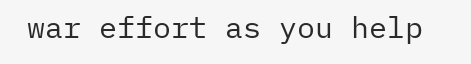war effort as you help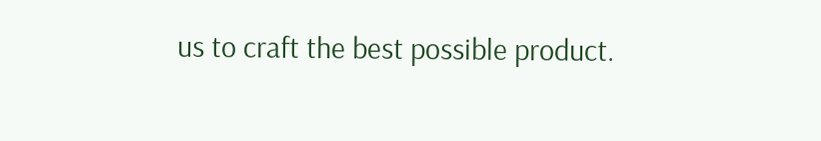us to craft the best possible product.